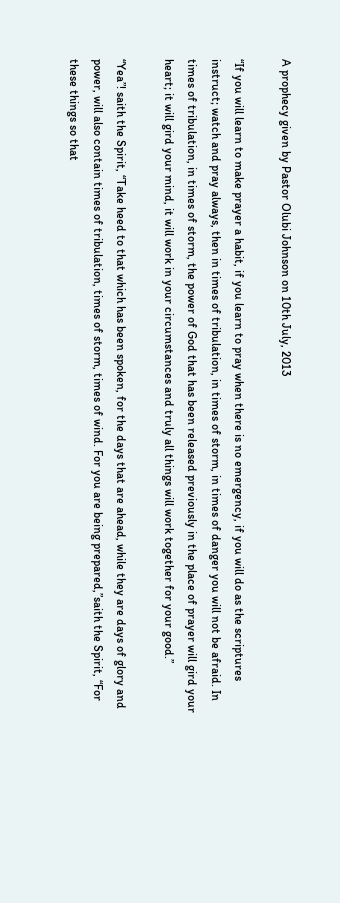A prophecy given by Pastor Olubi Johnson on 10th July, 2013

“If you will learn to make prayer a habit, if you learn to pray when there is no emergency, if you will do as the scriptures instruct; watch and pray always, then in times of tribulation, in times of storm, in times of danger you will not be afraid. In times of tribulation, in times of storm, the power of God that has been released previously in the place of prayer will gird your heart; it will gird your mind, it will work in your circumstances and truly all things will work together for your good.”

“Yea”! saith the Spirit, “Take heed to that which has been spoken, for the days that are ahead, while they are days of glory and power, will also contain times of tribulation, times of storm, times of wind. For you are being prepared,”saith the Spirit, “For these things so that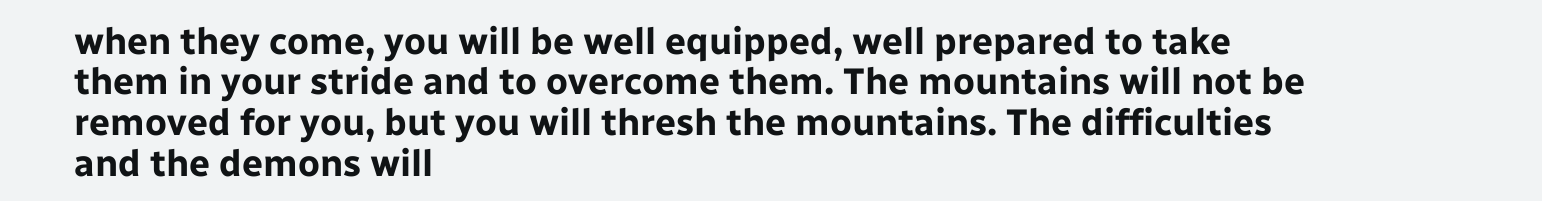when they come, you will be well equipped, well prepared to take them in your stride and to overcome them. The mountains will not be removed for you, but you will thresh the mountains. The difficulties and the demons will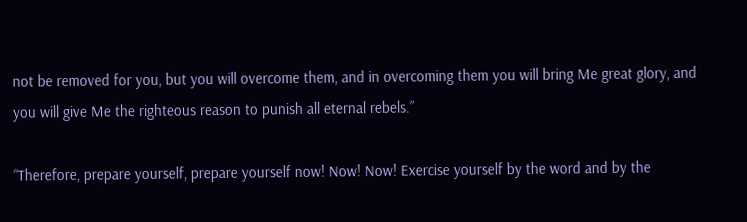not be removed for you, but you will overcome them, and in overcoming them you will bring Me great glory, and you will give Me the righteous reason to punish all eternal rebels.”

“Therefore, prepare yourself, prepare yourself now! Now! Now! Exercise yourself by the word and by the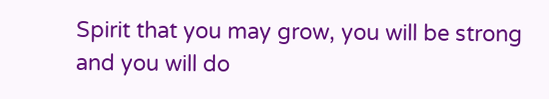Spirit that you may grow, you will be strong and you will do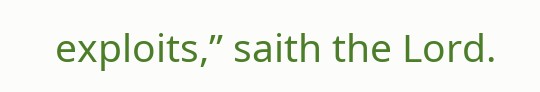exploits,” saith the Lord.